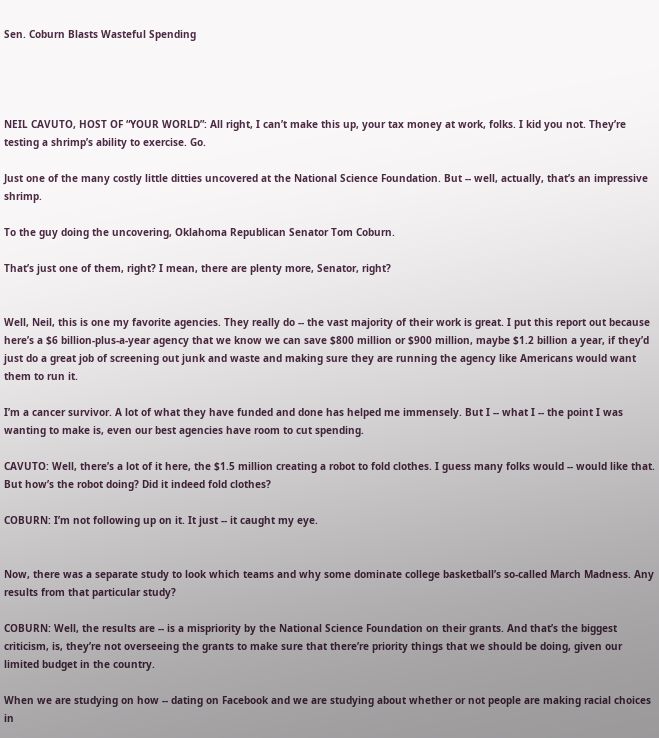Sen. Coburn Blasts Wasteful Spending




NEIL CAVUTO, HOST OF “YOUR WORLD”: All right, I can’t make this up, your tax money at work, folks. I kid you not. They’re testing a shrimp’s ability to exercise. Go.

Just one of the many costly little ditties uncovered at the National Science Foundation. But -- well, actually, that’s an impressive shrimp.

To the guy doing the uncovering, Oklahoma Republican Senator Tom Coburn.

That’s just one of them, right? I mean, there are plenty more, Senator, right?


Well, Neil, this is one my favorite agencies. They really do -- the vast majority of their work is great. I put this report out because here’s a $6 billion-plus-a-year agency that we know we can save $800 million or $900 million, maybe $1.2 billion a year, if they’d just do a great job of screening out junk and waste and making sure they are running the agency like Americans would want them to run it.

I’m a cancer survivor. A lot of what they have funded and done has helped me immensely. But I -- what I -- the point I was wanting to make is, even our best agencies have room to cut spending.

CAVUTO: Well, there’s a lot of it here, the $1.5 million creating a robot to fold clothes. I guess many folks would -- would like that. But how’s the robot doing? Did it indeed fold clothes?

COBURN: I’m not following up on it. It just -- it caught my eye.


Now, there was a separate study to look which teams and why some dominate college basketball’s so-called March Madness. Any results from that particular study?

COBURN: Well, the results are -- is a mispriority by the National Science Foundation on their grants. And that’s the biggest criticism, is, they’re not overseeing the grants to make sure that there’re priority things that we should be doing, given our limited budget in the country.

When we are studying on how -- dating on Facebook and we are studying about whether or not people are making racial choices in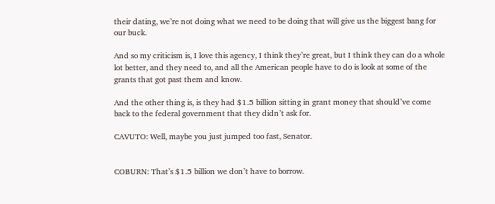their dating, we’re not doing what we need to be doing that will give us the biggest bang for our buck.

And so my criticism is, I love this agency, I think they’re great, but I think they can do a whole lot better, and they need to, and all the American people have to do is look at some of the grants that got past them and know.

And the other thing is, is they had $1.5 billion sitting in grant money that should’ve come back to the federal government that they didn’t ask for.

CAVUTO: Well, maybe you just jumped too fast, Senator.


COBURN: That’s $1.5 billion we don’t have to borrow.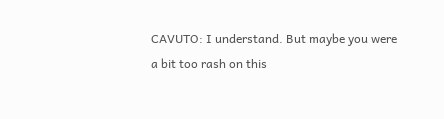CAVUTO: I understand. But maybe you were a bit too rash on this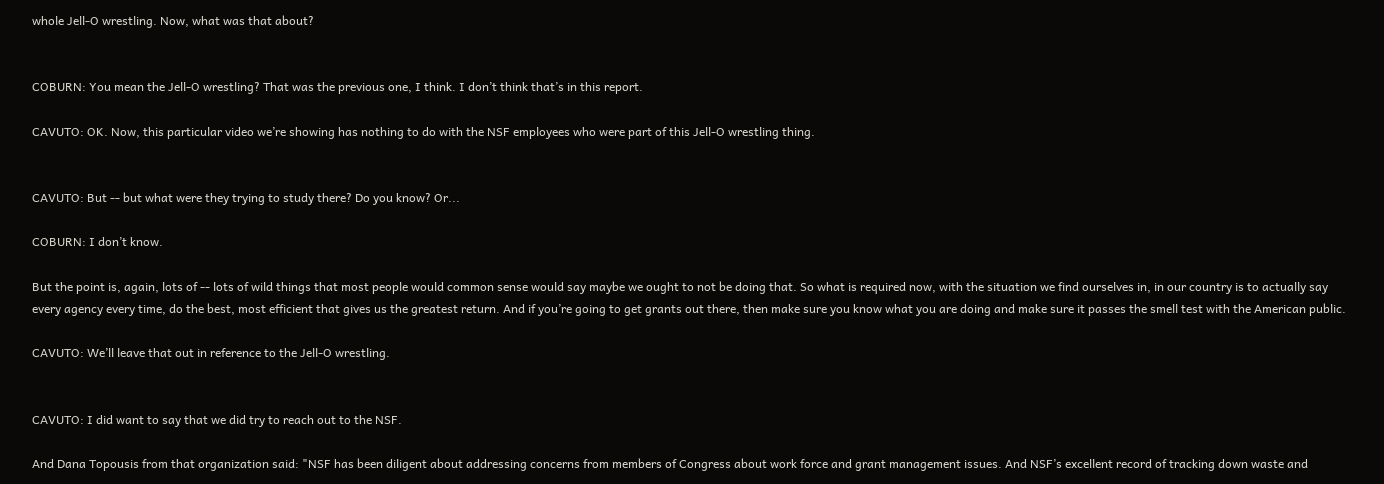whole Jell-O wrestling. Now, what was that about?


COBURN: You mean the Jell-O wrestling? That was the previous one, I think. I don’t think that’s in this report.

CAVUTO: OK. Now, this particular video we’re showing has nothing to do with the NSF employees who were part of this Jell-O wrestling thing.


CAVUTO: But -- but what were they trying to study there? Do you know? Or...

COBURN: I don’t know.

But the point is, again, lots of -- lots of wild things that most people would common sense would say maybe we ought to not be doing that. So what is required now, with the situation we find ourselves in, in our country is to actually say every agency every time, do the best, most efficient that gives us the greatest return. And if you’re going to get grants out there, then make sure you know what you are doing and make sure it passes the smell test with the American public.

CAVUTO: We’ll leave that out in reference to the Jell-O wrestling.


CAVUTO: I did want to say that we did try to reach out to the NSF.

And Dana Topousis from that organization said: "NSF has been diligent about addressing concerns from members of Congress about work force and grant management issues. And NSF’s excellent record of tracking down waste and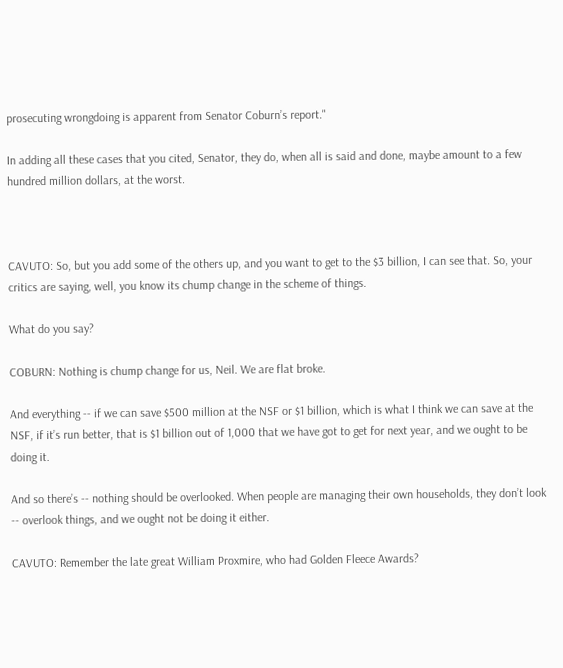prosecuting wrongdoing is apparent from Senator Coburn’s report."

In adding all these cases that you cited, Senator, they do, when all is said and done, maybe amount to a few hundred million dollars, at the worst.



CAVUTO: So, but you add some of the others up, and you want to get to the $3 billion, I can see that. So, your critics are saying, well, you know its chump change in the scheme of things.

What do you say?

COBURN: Nothing is chump change for us, Neil. We are flat broke.

And everything -- if we can save $500 million at the NSF or $1 billion, which is what I think we can save at the NSF, if it’s run better, that is $1 billion out of 1,000 that we have got to get for next year, and we ought to be doing it.

And so there’s -- nothing should be overlooked. When people are managing their own households, they don’t look -- overlook things, and we ought not be doing it either.

CAVUTO: Remember the late great William Proxmire, who had Golden Fleece Awards?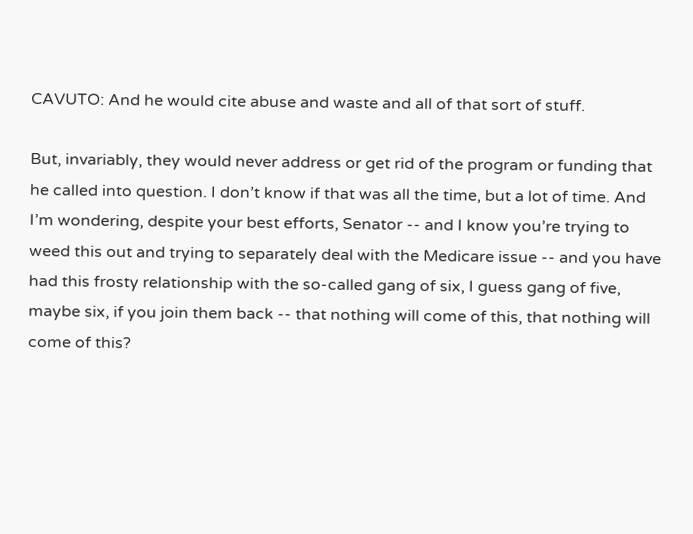CAVUTO: And he would cite abuse and waste and all of that sort of stuff.

But, invariably, they would never address or get rid of the program or funding that he called into question. I don’t know if that was all the time, but a lot of time. And I’m wondering, despite your best efforts, Senator -- and I know you’re trying to weed this out and trying to separately deal with the Medicare issue -- and you have had this frosty relationship with the so-called gang of six, I guess gang of five, maybe six, if you join them back -- that nothing will come of this, that nothing will come of this?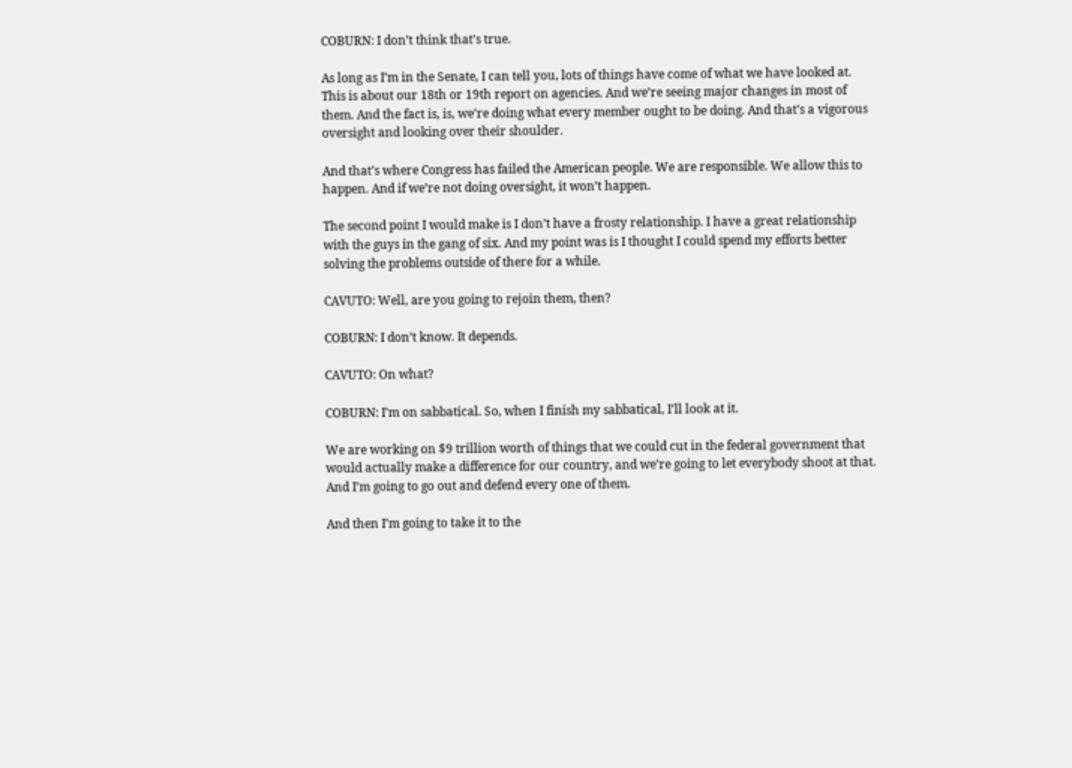COBURN: I don’t think that’s true.

As long as I’m in the Senate, I can tell you, lots of things have come of what we have looked at. This is about our 18th or 19th report on agencies. And we’re seeing major changes in most of them. And the fact is, is, we’re doing what every member ought to be doing. And that’s a vigorous oversight and looking over their shoulder.

And that’s where Congress has failed the American people. We are responsible. We allow this to happen. And if we’re not doing oversight, it won’t happen.

The second point I would make is I don’t have a frosty relationship. I have a great relationship with the guys in the gang of six. And my point was is I thought I could spend my efforts better solving the problems outside of there for a while.

CAVUTO: Well, are you going to rejoin them, then?

COBURN: I don’t know. It depends.

CAVUTO: On what?

COBURN: I’m on sabbatical. So, when I finish my sabbatical, I’ll look at it.

We are working on $9 trillion worth of things that we could cut in the federal government that would actually make a difference for our country, and we’re going to let everybody shoot at that. And I’m going to go out and defend every one of them.

And then I’m going to take it to the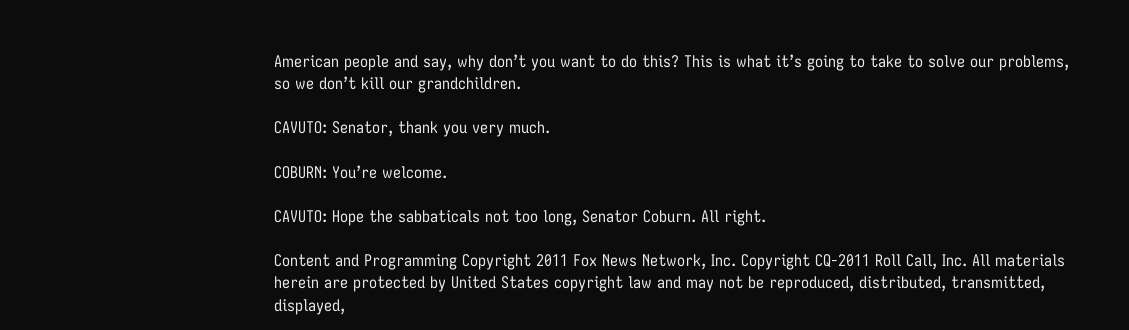American people and say, why don’t you want to do this? This is what it’s going to take to solve our problems, so we don’t kill our grandchildren.

CAVUTO: Senator, thank you very much.

COBURN: You’re welcome.

CAVUTO: Hope the sabbaticals not too long, Senator Coburn. All right.

Content and Programming Copyright 2011 Fox News Network, Inc. Copyright CQ-2011 Roll Call, Inc. All materials herein are protected by United States copyright law and may not be reproduced, distributed, transmitted, displayed,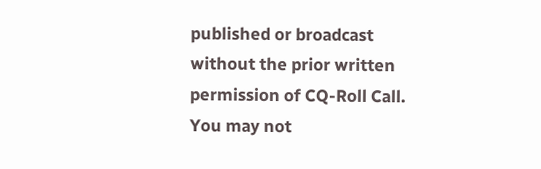published or broadcast without the prior written permission of CQ-Roll Call. You may not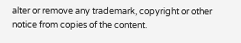alter or remove any trademark, copyright or other notice from copies of the content.